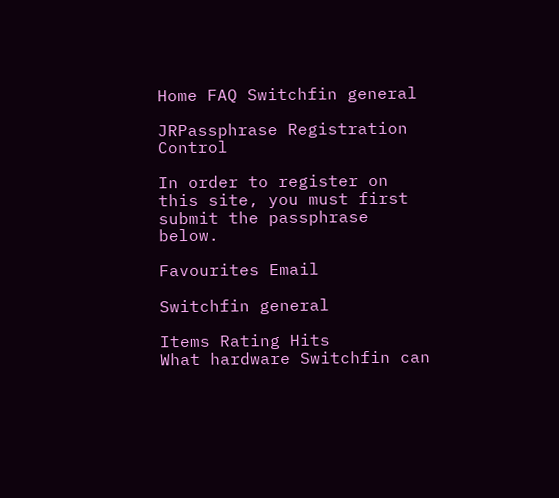Home FAQ Switchfin general

JRPassphrase Registration Control

In order to register on this site, you must first submit the passphrase below.

Favourites Email

Switchfin general

Items Rating Hits
What hardware Switchfin can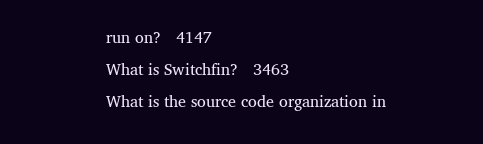run on?   4147
What is Switchfin?   3463
What is the source code organization in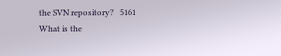the SVN repository?   5161
What is the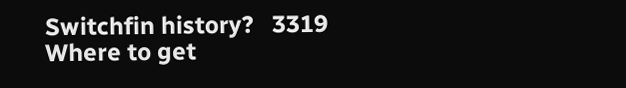Switchfin history?   3319
Where to get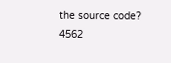the source code?   4562